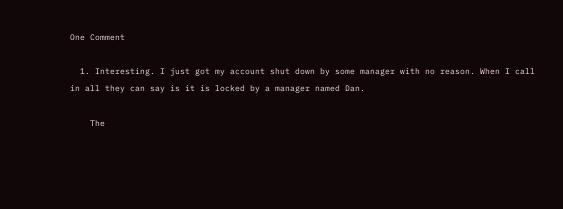One Comment

  1. Interesting. I just got my account shut down by some manager with no reason. When I call in all they can say is it is locked by a manager named Dan.

    The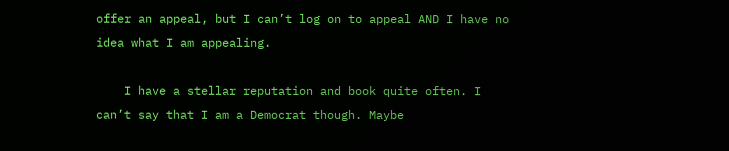offer an appeal, but I can’t log on to appeal AND I have no idea what I am appealing.

    I have a stellar reputation and book quite often. I can’t say that I am a Democrat though. Maybe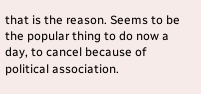that is the reason. Seems to be the popular thing to do now a day, to cancel because of political association.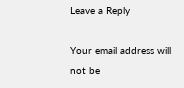Leave a Reply

Your email address will not be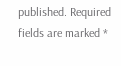published. Required fields are marked *